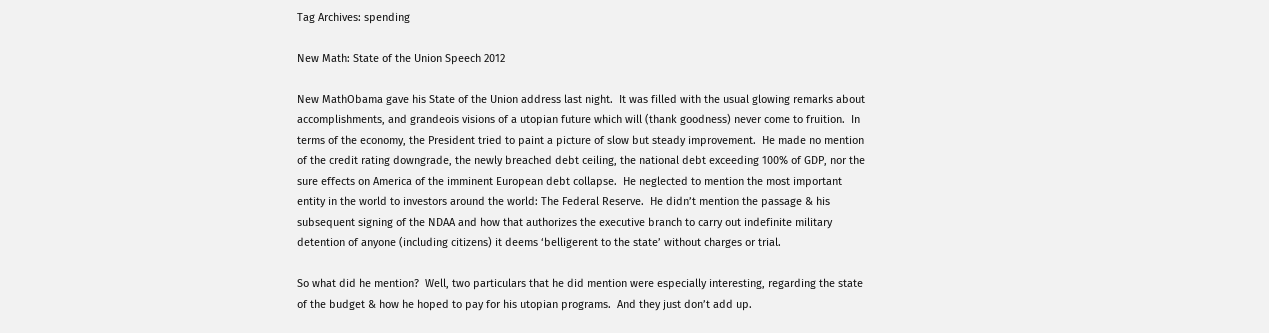Tag Archives: spending

New Math: State of the Union Speech 2012

New MathObama gave his State of the Union address last night.  It was filled with the usual glowing remarks about accomplishments, and grandeois visions of a utopian future which will (thank goodness) never come to fruition.  In terms of the economy, the President tried to paint a picture of slow but steady improvement.  He made no mention of the credit rating downgrade, the newly breached debt ceiling, the national debt exceeding 100% of GDP, nor the sure effects on America of the imminent European debt collapse.  He neglected to mention the most important entity in the world to investors around the world: The Federal Reserve.  He didn’t mention the passage & his subsequent signing of the NDAA and how that authorizes the executive branch to carry out indefinite military detention of anyone (including citizens) it deems ‘belligerent to the state’ without charges or trial.

So what did he mention?  Well, two particulars that he did mention were especially interesting, regarding the state of the budget & how he hoped to pay for his utopian programs.  And they just don’t add up.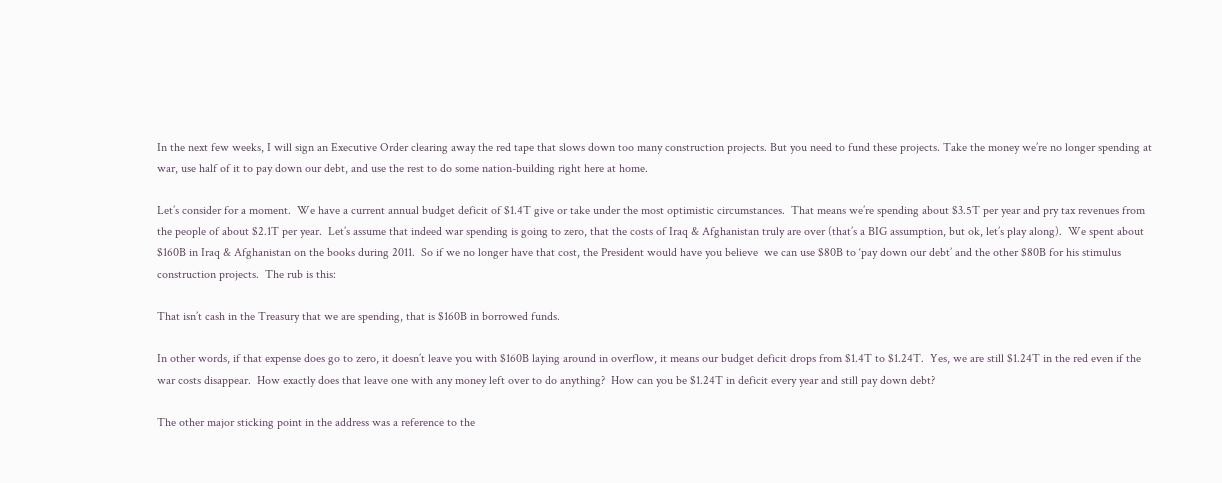In the next few weeks, I will sign an Executive Order clearing away the red tape that slows down too many construction projects. But you need to fund these projects. Take the money we’re no longer spending at war, use half of it to pay down our debt, and use the rest to do some nation-building right here at home.

Let’s consider for a moment.  We have a current annual budget deficit of $1.4T give or take under the most optimistic circumstances.  That means we’re spending about $3.5T per year and pry tax revenues from the people of about $2.1T per year.  Let’s assume that indeed war spending is going to zero, that the costs of Iraq & Afghanistan truly are over (that’s a BIG assumption, but ok, let’s play along).  We spent about $160B in Iraq & Afghanistan on the books during 2011.  So if we no longer have that cost, the President would have you believe  we can use $80B to ‘pay down our debt’ and the other $80B for his stimulus construction projects.  The rub is this:

That isn’t cash in the Treasury that we are spending, that is $160B in borrowed funds.

In other words, if that expense does go to zero, it doesn’t leave you with $160B laying around in overflow, it means our budget deficit drops from $1.4T to $1.24T.  Yes, we are still $1.24T in the red even if the war costs disappear.  How exactly does that leave one with any money left over to do anything?  How can you be $1.24T in deficit every year and still pay down debt?

The other major sticking point in the address was a reference to the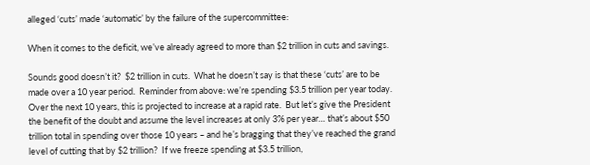alleged ‘cuts’ made ‘automatic’ by the failure of the supercommittee:

When it comes to the deficit, we’ve already agreed to more than $2 trillion in cuts and savings.

Sounds good doesn’t it?  $2 trillion in cuts.  What he doesn’t say is that these ‘cuts’ are to be made over a 10 year period.  Reminder from above: we’re spending $3.5 trillion per year today.  Over the next 10 years, this is projected to increase at a rapid rate.  But let’s give the President the benefit of the doubt and assume the level increases at only 3% per year… that’s about $50 trillion total in spending over those 10 years – and he’s bragging that they’ve reached the grand level of cutting that by $2 trillion?  If we freeze spending at $3.5 trillion,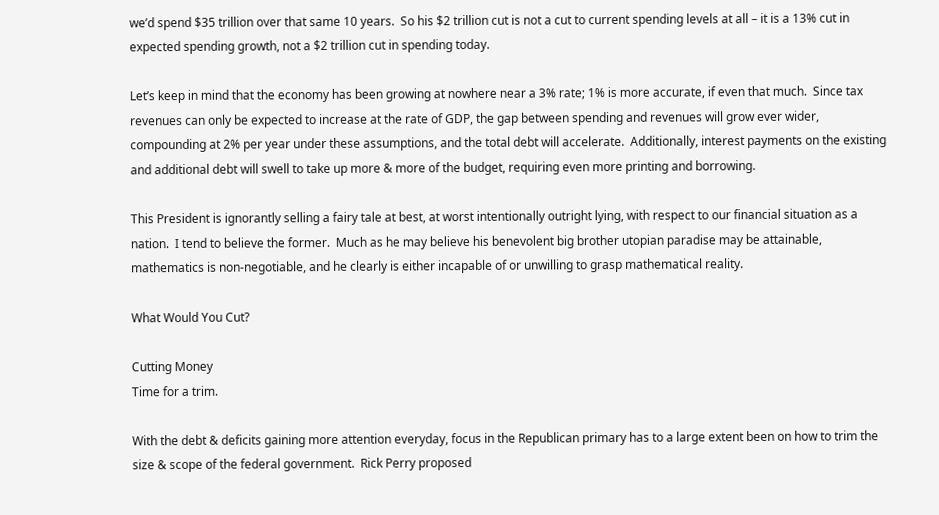we’d spend $35 trillion over that same 10 years.  So his $2 trillion cut is not a cut to current spending levels at all – it is a 13% cut in expected spending growth, not a $2 trillion cut in spending today.

Let’s keep in mind that the economy has been growing at nowhere near a 3% rate; 1% is more accurate, if even that much.  Since tax revenues can only be expected to increase at the rate of GDP, the gap between spending and revenues will grow ever wider, compounding at 2% per year under these assumptions, and the total debt will accelerate.  Additionally, interest payments on the existing and additional debt will swell to take up more & more of the budget, requiring even more printing and borrowing.

This President is ignorantly selling a fairy tale at best, at worst intentionally outright lying, with respect to our financial situation as a nation.  I tend to believe the former.  Much as he may believe his benevolent big brother utopian paradise may be attainable, mathematics is non-negotiable, and he clearly is either incapable of or unwilling to grasp mathematical reality.

What Would You Cut?

Cutting Money
Time for a trim.

With the debt & deficits gaining more attention everyday, focus in the Republican primary has to a large extent been on how to trim the size & scope of the federal government.  Rick Perry proposed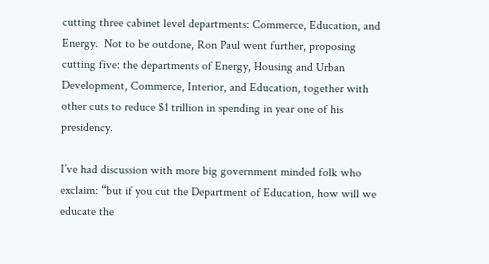cutting three cabinet level departments: Commerce, Education, and Energy.  Not to be outdone, Ron Paul went further, proposing cutting five: the departments of Energy, Housing and Urban Development, Commerce, Interior, and Education, together with other cuts to reduce $1 trillion in spending in year one of his presidency.

I’ve had discussion with more big government minded folk who exclaim: “but if you cut the Department of Education, how will we educate the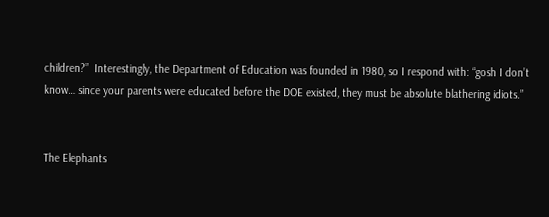children?”  Interestingly, the Department of Education was founded in 1980, so I respond with: “gosh I don’t know… since your parents were educated before the DOE existed, they must be absolute blathering idiots.”


The Elephants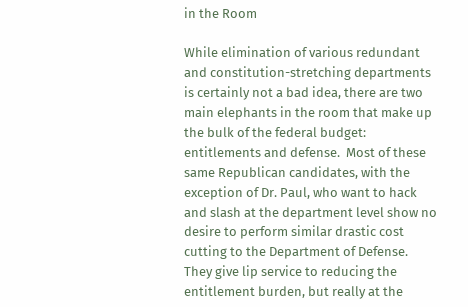in the Room

While elimination of various redundant and constitution-stretching departments is certainly not a bad idea, there are two main elephants in the room that make up the bulk of the federal budget: entitlements and defense.  Most of these same Republican candidates, with the exception of Dr. Paul, who want to hack and slash at the department level show no desire to perform similar drastic cost cutting to the Department of Defense.  They give lip service to reducing the entitlement burden, but really at the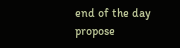end of the day propose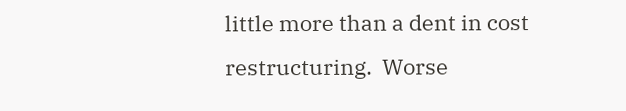little more than a dent in cost restructuring.  Worse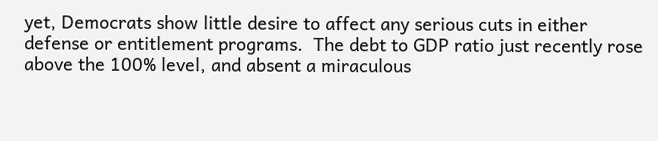yet, Democrats show little desire to affect any serious cuts in either defense or entitlement programs.  The debt to GDP ratio just recently rose above the 100% level, and absent a miraculous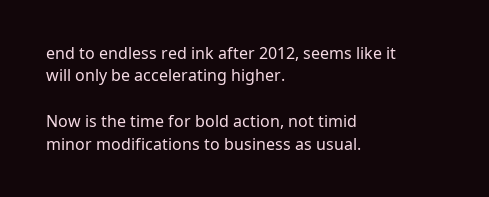end to endless red ink after 2012, seems like it will only be accelerating higher.

Now is the time for bold action, not timid minor modifications to business as usual.